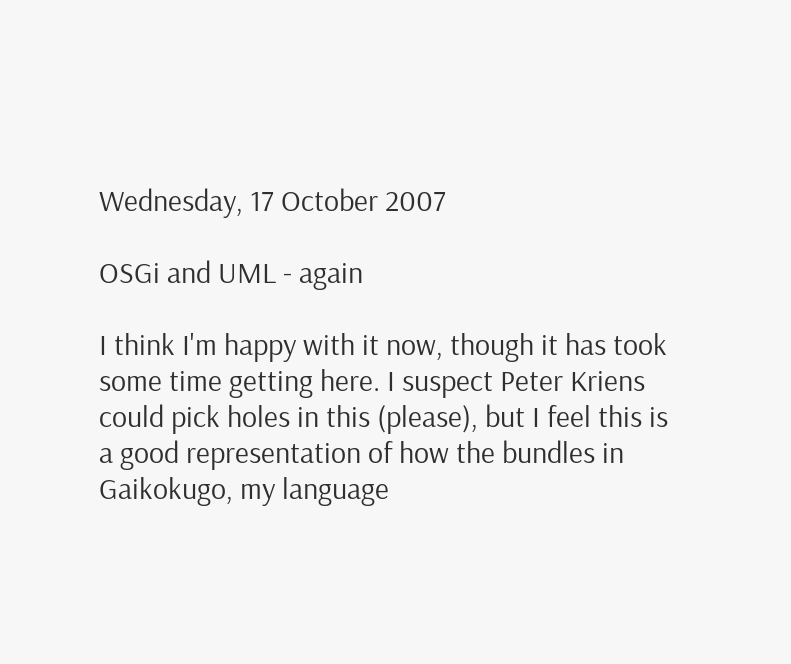Wednesday, 17 October 2007

OSGi and UML - again

I think I'm happy with it now, though it has took some time getting here. I suspect Peter Kriens could pick holes in this (please), but I feel this is a good representation of how the bundles in Gaikokugo, my language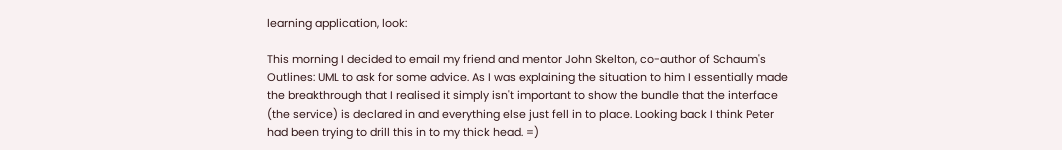learning application, look:

This morning I decided to email my friend and mentor John Skelton, co-author of Schaum's Outlines: UML to ask for some advice. As I was explaining the situation to him I essentially made the breakthrough that I realised it simply isn't important to show the bundle that the interface (the service) is declared in and everything else just fell in to place. Looking back I think Peter had been trying to drill this in to my thick head. =)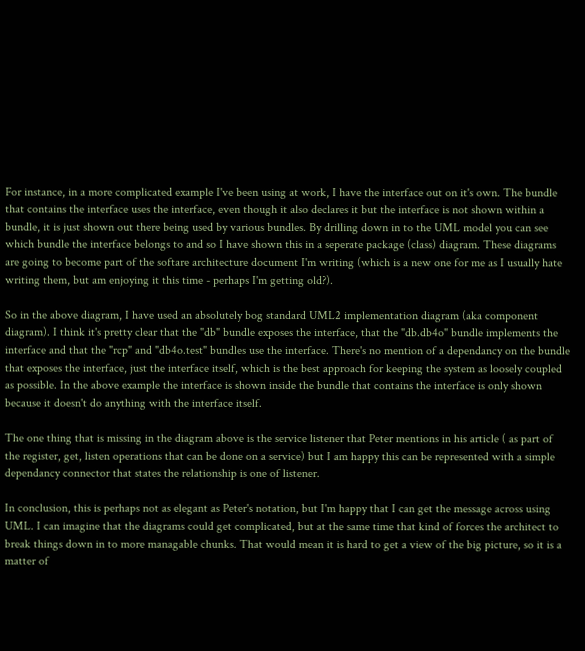For instance, in a more complicated example I've been using at work, I have the interface out on it's own. The bundle that contains the interface uses the interface, even though it also declares it but the interface is not shown within a bundle, it is just shown out there being used by various bundles. By drilling down in to the UML model you can see which bundle the interface belongs to and so I have shown this in a seperate package (class) diagram. These diagrams are going to become part of the softare architecture document I'm writing (which is a new one for me as I usually hate writing them, but am enjoying it this time - perhaps I'm getting old?).

So in the above diagram, I have used an absolutely bog standard UML2 implementation diagram (aka component diagram). I think it's pretty clear that the "db" bundle exposes the interface, that the "db.db4o" bundle implements the interface and that the "rcp" and "db4o.test" bundles use the interface. There's no mention of a dependancy on the bundle that exposes the interface, just the interface itself, which is the best approach for keeping the system as loosely coupled as possible. In the above example the interface is shown inside the bundle that contains the interface is only shown because it doesn't do anything with the interface itself.

The one thing that is missing in the diagram above is the service listener that Peter mentions in his article ( as part of the register, get, listen operations that can be done on a service) but I am happy this can be represented with a simple dependancy connector that states the relationship is one of listener.

In conclusion, this is perhaps not as elegant as Peter's notation, but I'm happy that I can get the message across using UML. I can imagine that the diagrams could get complicated, but at the same time that kind of forces the architect to break things down in to more managable chunks. That would mean it is hard to get a view of the big picture, so it is a matter of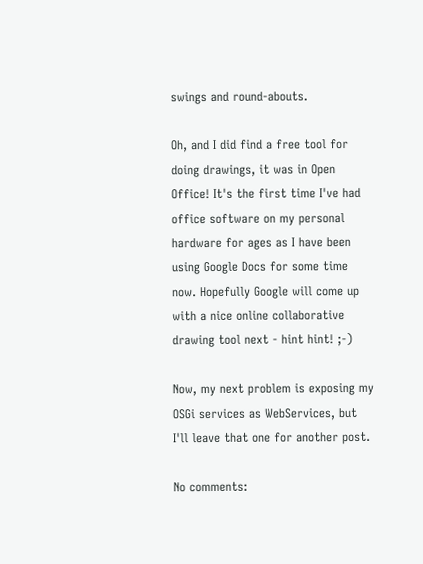swings and round-abouts.

Oh, and I did find a free tool for doing drawings, it was in Open Office! It's the first time I've had office software on my personal hardware for ages as I have been using Google Docs for some time now. Hopefully Google will come up with a nice online collaborative drawing tool next - hint hint! ;-)

Now, my next problem is exposing my OSGi services as WebServices, but I'll leave that one for another post.

No comments: